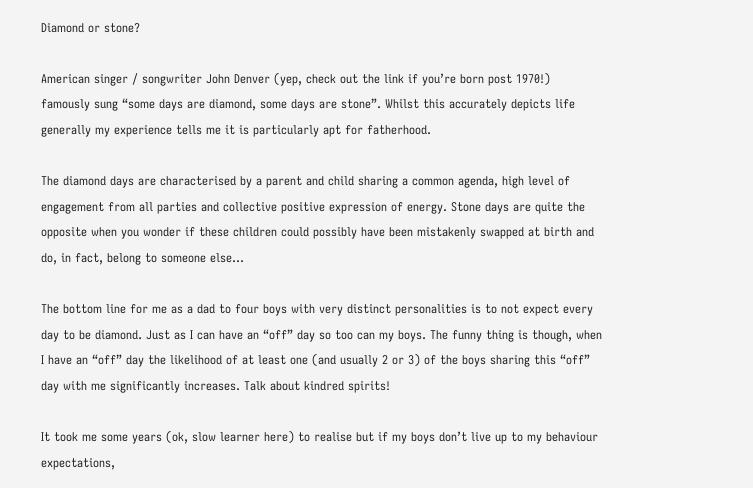Diamond or stone?

American singer / songwriter John Denver (yep, check out the link if you’re born post 1970!) famously sung “some days are diamond, some days are stone”. Whilst this accurately depicts life generally my experience tells me it is particularly apt for fatherhood.

The diamond days are characterised by a parent and child sharing a common agenda, high level of engagement from all parties and collective positive expression of energy. Stone days are quite the opposite when you wonder if these children could possibly have been mistakenly swapped at birth and do, in fact, belong to someone else…

The bottom line for me as a dad to four boys with very distinct personalities is to not expect every day to be diamond. Just as I can have an “off” day so too can my boys. The funny thing is though, when I have an “off” day the likelihood of at least one (and usually 2 or 3) of the boys sharing this “off” day with me significantly increases. Talk about kindred spirits!

It took me some years (ok, slow learner here) to realise but if my boys don’t live up to my behaviour expectations,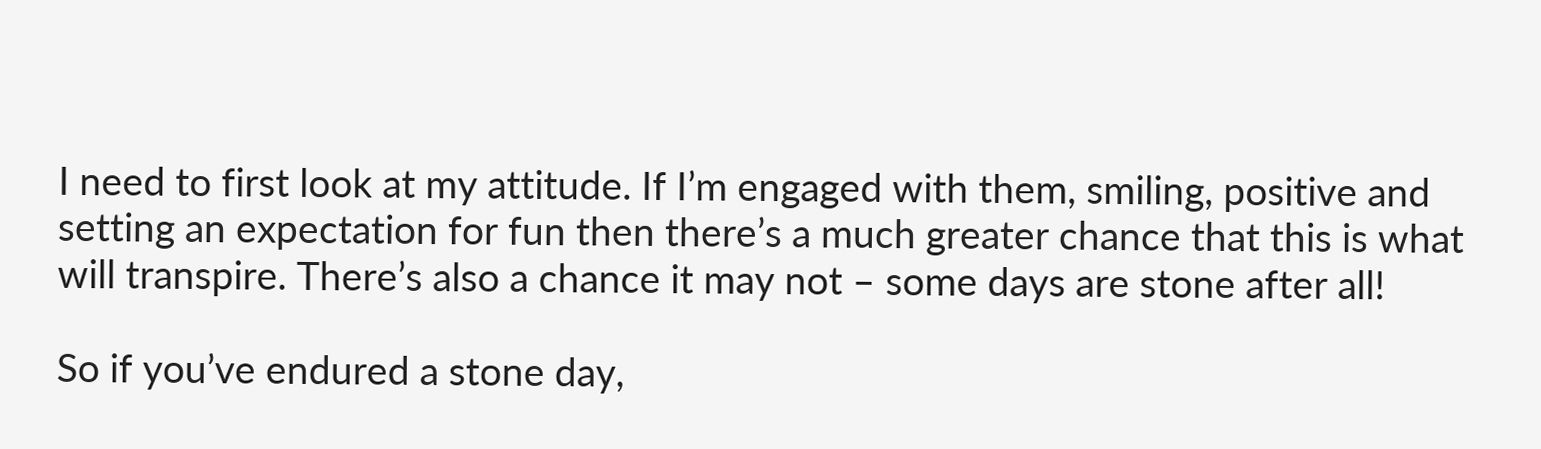I need to first look at my attitude. If I’m engaged with them, smiling, positive and setting an expectation for fun then there’s a much greater chance that this is what will transpire. There’s also a chance it may not – some days are stone after all!

So if you’ve endured a stone day,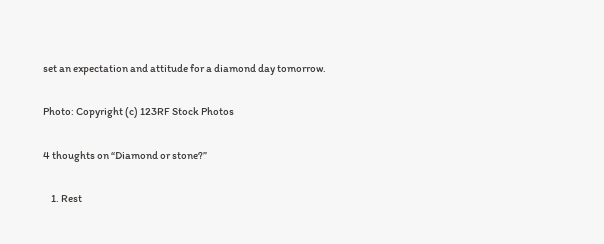set an expectation and attitude for a diamond day tomorrow.

Photo: Copyright (c) 123RF Stock Photos

4 thoughts on “Diamond or stone?”

    1. Rest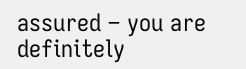assured – you are definitely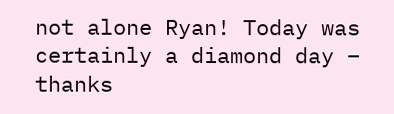not alone Ryan! Today was certainly a diamond day – thanks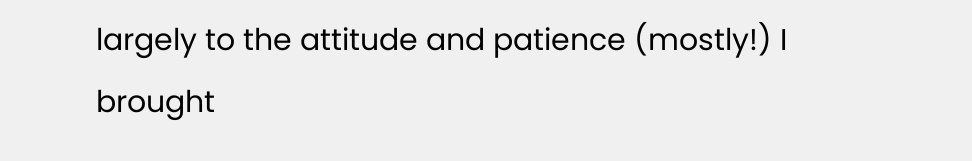largely to the attitude and patience (mostly!) I brought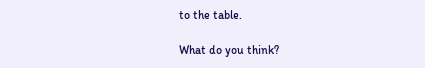to the table.

What do you think?